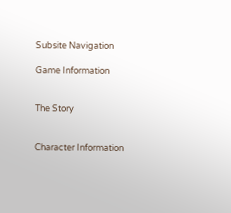Subsite Navigation

Game Information


The Story


Character Information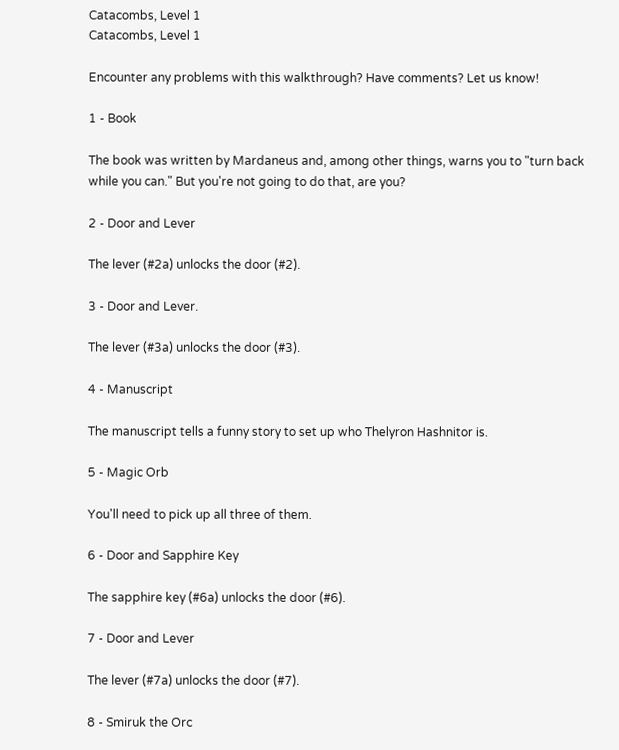Catacombs, Level 1
Catacombs, Level 1

Encounter any problems with this walkthrough? Have comments? Let us know!

1 - Book

The book was written by Mardaneus and, among other things, warns you to "turn back while you can." But you're not going to do that, are you?

2 - Door and Lever

The lever (#2a) unlocks the door (#2).

3 - Door and Lever.

The lever (#3a) unlocks the door (#3).

4 - Manuscript

The manuscript tells a funny story to set up who Thelyron Hashnitor is.

5 - Magic Orb

You'll need to pick up all three of them.

6 - Door and Sapphire Key

The sapphire key (#6a) unlocks the door (#6).

7 - Door and Lever

The lever (#7a) unlocks the door (#7).

8 - Smiruk the Orc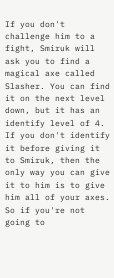If you don't challenge him to a fight, Smiruk will ask you to find a magical axe called Slasher. You can find it on the next level down, but it has an identify level of 4. If you don't identify it before giving it to Smiruk, then the only way you can give it to him is to give him all of your axes. So if you're not going to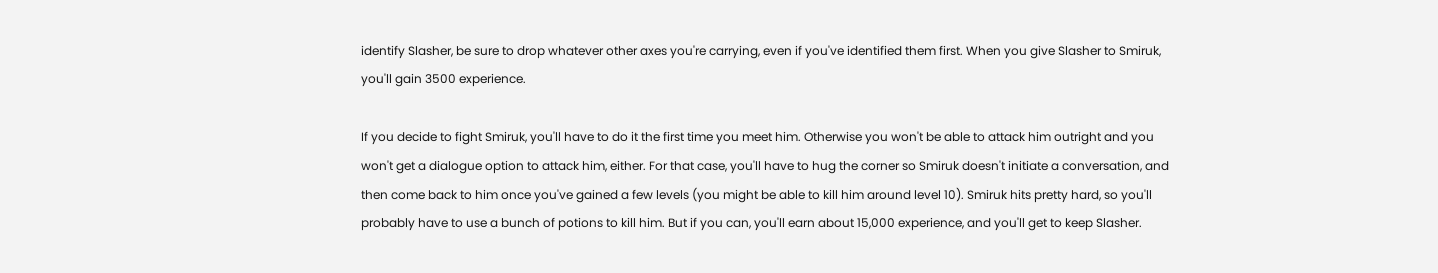identify Slasher, be sure to drop whatever other axes you're carrying, even if you've identified them first. When you give Slasher to Smiruk, you'll gain 3500 experience.

If you decide to fight Smiruk, you'll have to do it the first time you meet him. Otherwise you won't be able to attack him outright and you won't get a dialogue option to attack him, either. For that case, you'll have to hug the corner so Smiruk doesn't initiate a conversation, and then come back to him once you've gained a few levels (you might be able to kill him around level 10). Smiruk hits pretty hard, so you'll probably have to use a bunch of potions to kill him. But if you can, you'll earn about 15,000 experience, and you'll get to keep Slasher.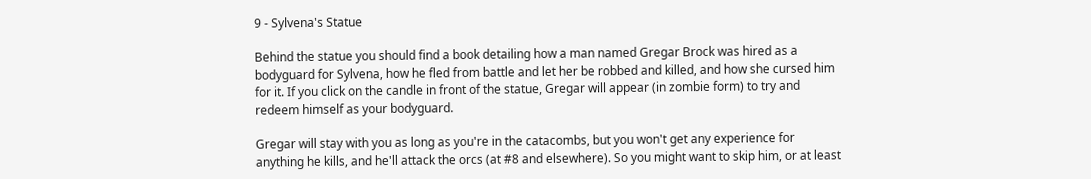9 - Sylvena's Statue

Behind the statue you should find a book detailing how a man named Gregar Brock was hired as a bodyguard for Sylvena, how he fled from battle and let her be robbed and killed, and how she cursed him for it. If you click on the candle in front of the statue, Gregar will appear (in zombie form) to try and redeem himself as your bodyguard.

Gregar will stay with you as long as you're in the catacombs, but you won't get any experience for anything he kills, and he'll attack the orcs (at #8 and elsewhere). So you might want to skip him, or at least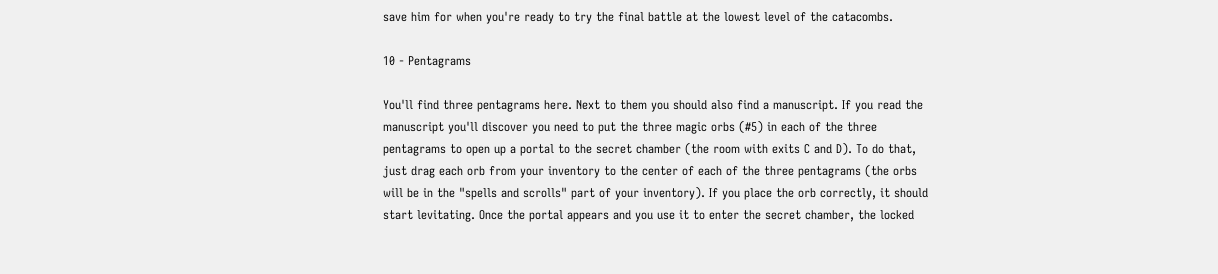save him for when you're ready to try the final battle at the lowest level of the catacombs.

10 - Pentagrams

You'll find three pentagrams here. Next to them you should also find a manuscript. If you read the manuscript you'll discover you need to put the three magic orbs (#5) in each of the three pentagrams to open up a portal to the secret chamber (the room with exits C and D). To do that, just drag each orb from your inventory to the center of each of the three pentagrams (the orbs will be in the "spells and scrolls" part of your inventory). If you place the orb correctly, it should start levitating. Once the portal appears and you use it to enter the secret chamber, the locked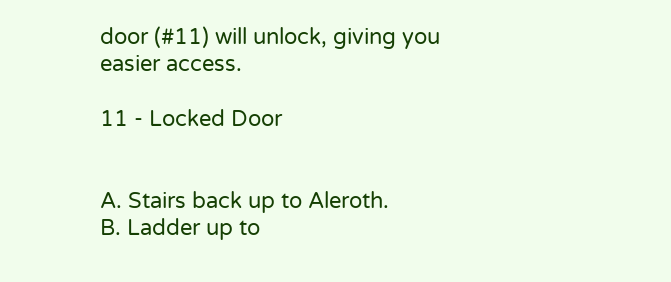door (#11) will unlock, giving you easier access.

11 - Locked Door


A. Stairs back up to Aleroth.
B. Ladder up to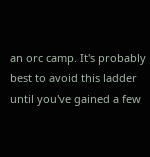an orc camp. It's probably best to avoid this ladder until you've gained a few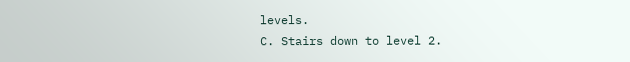levels.
C. Stairs down to level 2.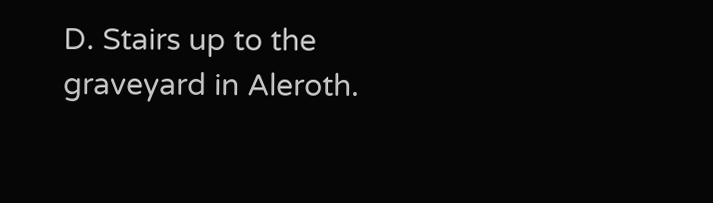D. Stairs up to the graveyard in Aleroth.